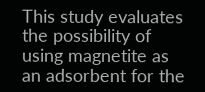This study evaluates the possibility of using magnetite as an adsorbent for the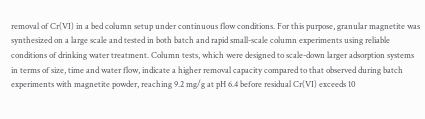removal of Cr(VI) in a bed column setup under continuous flow conditions. For this purpose, granular magnetite was synthesized on a large scale and tested in both batch and rapid small-scale column experiments using reliable conditions of drinking water treatment. Column tests, which were designed to scale-down larger adsorption systems in terms of size, time and water flow, indicate a higher removal capacity compared to that observed during batch experiments with magnetite powder, reaching 9.2 mg/g at pH 6.4 before residual Cr(VI) exceeds 10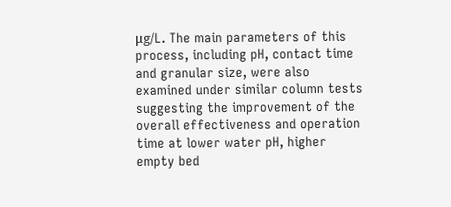μg/L. The main parameters of this process, including pH, contact time and granular size, were also examined under similar column tests suggesting the improvement of the overall effectiveness and operation time at lower water pH, higher empty bed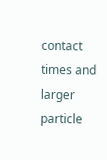contact times and larger particle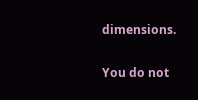dimensions.

You do not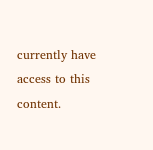currently have access to this content.